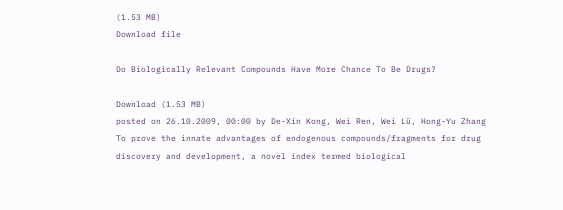(1.53 MB)
Download file

Do Biologically Relevant Compounds Have More Chance To Be Drugs?

Download (1.53 MB)
posted on 26.10.2009, 00:00 by De-Xin Kong, Wei Ren, Wei Lü, Hong-Yu Zhang
To prove the innate advantages of endogenous compounds/fragments for drug discovery and development, a novel index termed biological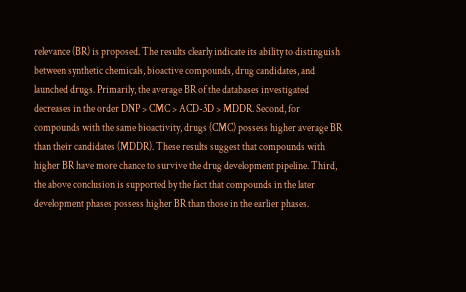relevance (BR) is proposed. The results clearly indicate its ability to distinguish between synthetic chemicals, bioactive compounds, drug candidates, and launched drugs. Primarily, the average BR of the databases investigated decreases in the order DNP > CMC > ACD-3D > MDDR. Second, for compounds with the same bioactivity, drugs (CMC) possess higher average BR than their candidates (MDDR). These results suggest that compounds with higher BR have more chance to survive the drug development pipeline. Third, the above conclusion is supported by the fact that compounds in the later development phases possess higher BR than those in the earlier phases.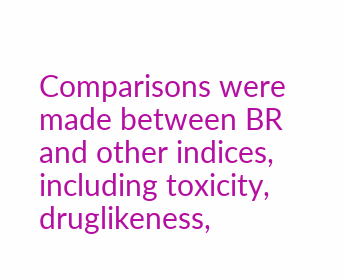Comparisons were made between BR and other indices, including toxicity, druglikeness,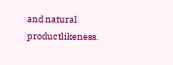and natural productlikeness.